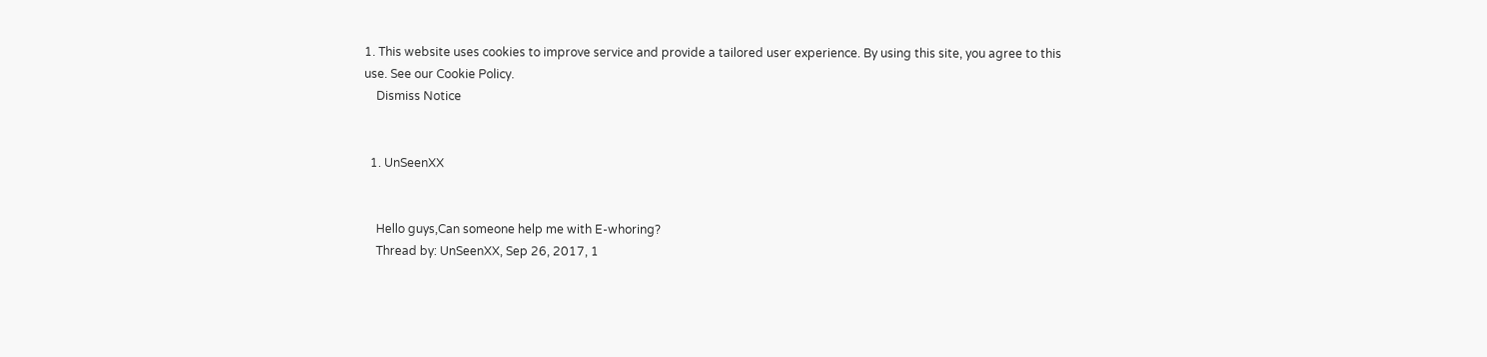1. This website uses cookies to improve service and provide a tailored user experience. By using this site, you agree to this use. See our Cookie Policy.
    Dismiss Notice


  1. UnSeenXX


    Hello guys,Can someone help me with E-whoring?
    Thread by: UnSeenXX, Sep 26, 2017, 1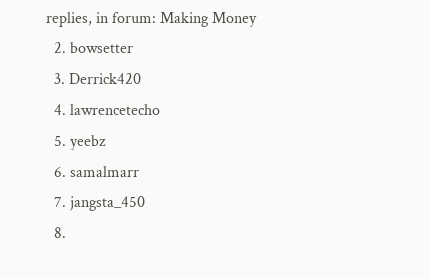replies, in forum: Making Money
  2. bowsetter
  3. Derrick420
  4. lawrencetecho
  5. yeebz
  6. samalmarr
  7. jangsta_450
  8.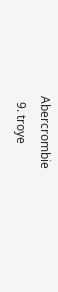Abercrombie
  9. troye